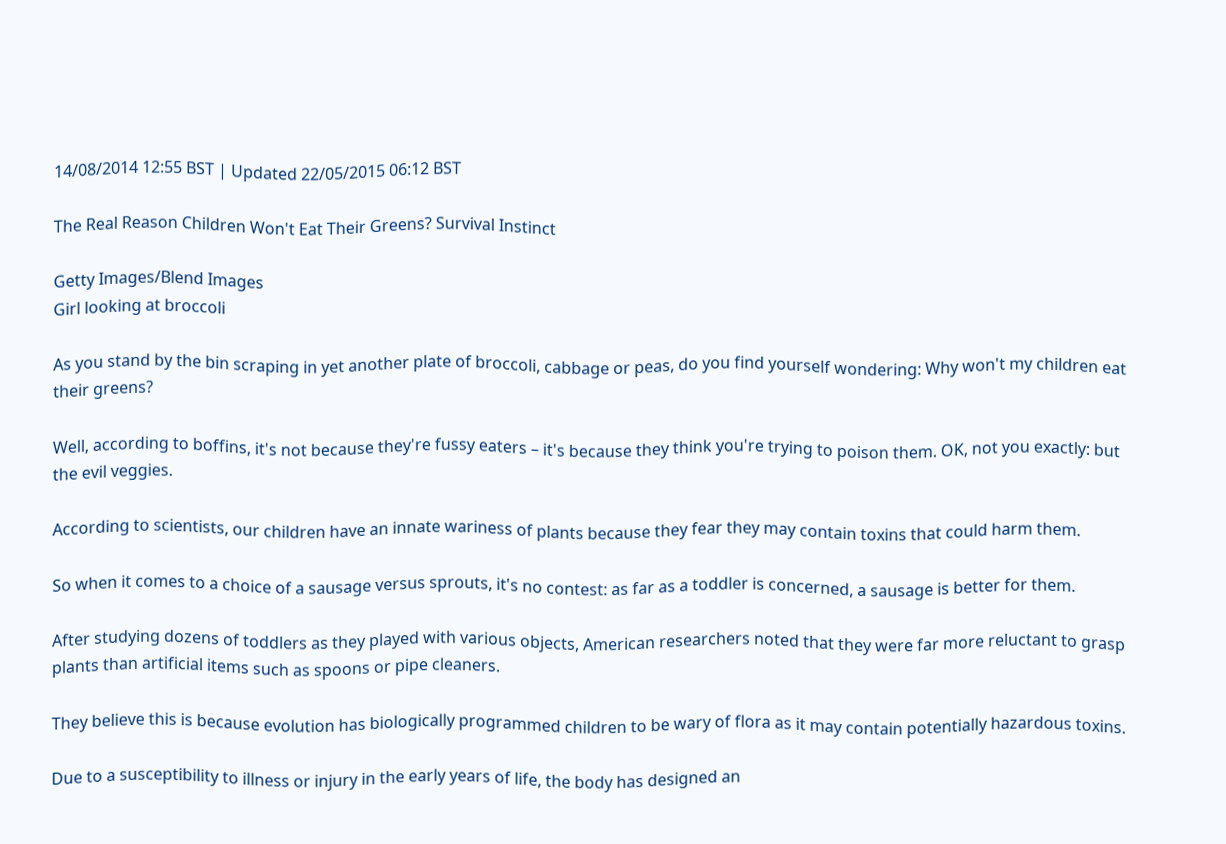14/08/2014 12:55 BST | Updated 22/05/2015 06:12 BST

The Real Reason Children Won't Eat Their Greens? Survival Instinct

Getty Images/Blend Images
Girl looking at broccoli

As you stand by the bin scraping in yet another plate of broccoli, cabbage or peas, do you find yourself wondering: Why won't my children eat their greens?

Well, according to boffins, it's not because they're fussy eaters – it's because they think you're trying to poison them. OK, not you exactly: but the evil veggies.

According to scientists, our children have an innate wariness of plants because they fear they may contain toxins that could harm them.

So when it comes to a choice of a sausage versus sprouts, it's no contest: as far as a toddler is concerned, a sausage is better for them.

After studying dozens of toddlers as they played with various objects, American researchers noted that they were far more reluctant to grasp plants than artificial items such as spoons or pipe cleaners.

They believe this is because evolution has biologically programmed children to be wary of flora as it may contain potentially hazardous toxins.

Due to a susceptibility to illness or injury in the early years of life, the body has designed an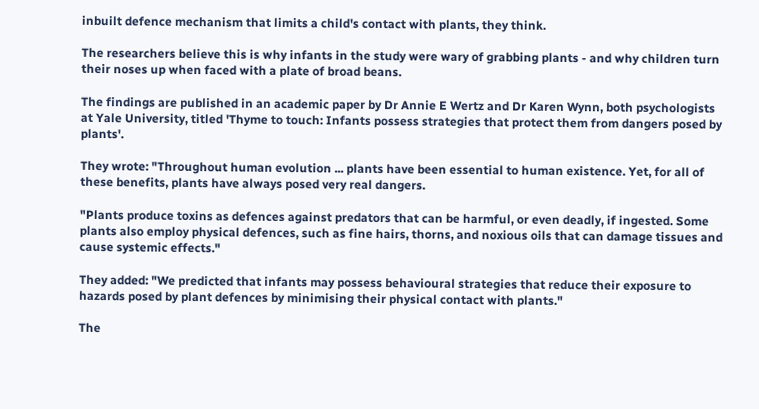inbuilt defence mechanism that limits a child's contact with plants, they think.

The researchers believe this is why infants in the study were wary of grabbing plants - and why children turn their noses up when faced with a plate of broad beans.

The findings are published in an academic paper by Dr Annie E Wertz and Dr Karen Wynn, both psychologists at Yale University, titled 'Thyme to touch: Infants possess strategies that protect them from dangers posed by plants'.

They wrote: "Throughout human evolution ... plants have been essential to human existence. Yet, for all of these benefits, plants have always posed very real dangers.

"Plants produce toxins as defences against predators that can be harmful, or even deadly, if ingested. Some plants also employ physical defences, such as fine hairs, thorns, and noxious oils that can damage tissues and cause systemic effects."

They added: "We predicted that infants may possess behavioural strategies that reduce their exposure to hazards posed by plant defences by minimising their physical contact with plants."

The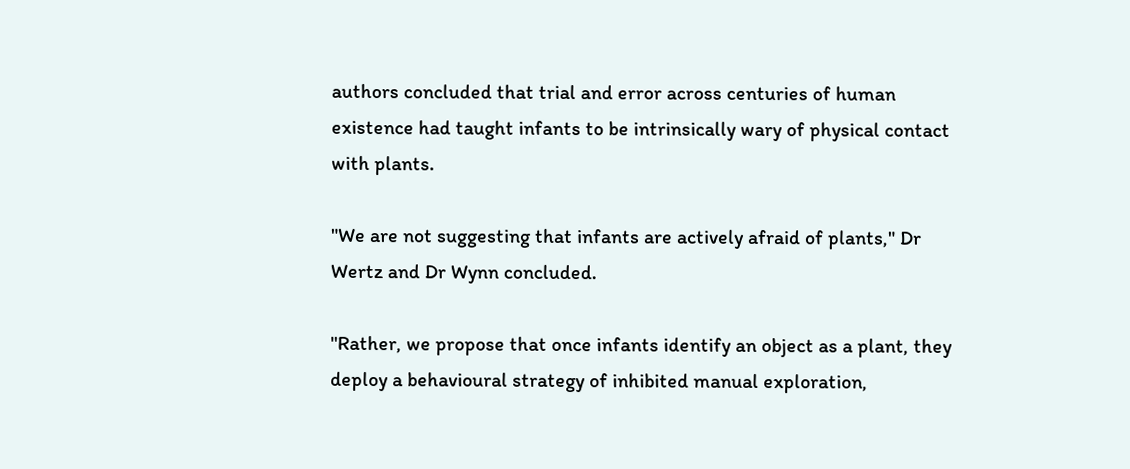authors concluded that trial and error across centuries of human existence had taught infants to be intrinsically wary of physical contact with plants.

"We are not suggesting that infants are actively afraid of plants," Dr Wertz and Dr Wynn concluded.

"Rather, we propose that once infants identify an object as a plant, they deploy a behavioural strategy of inhibited manual exploration,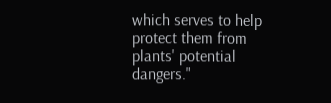which serves to help protect them from plants' potential dangers."